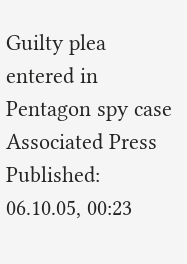Guilty plea entered in Pentagon spy case
Associated Press
Published: 06.10.05, 00:23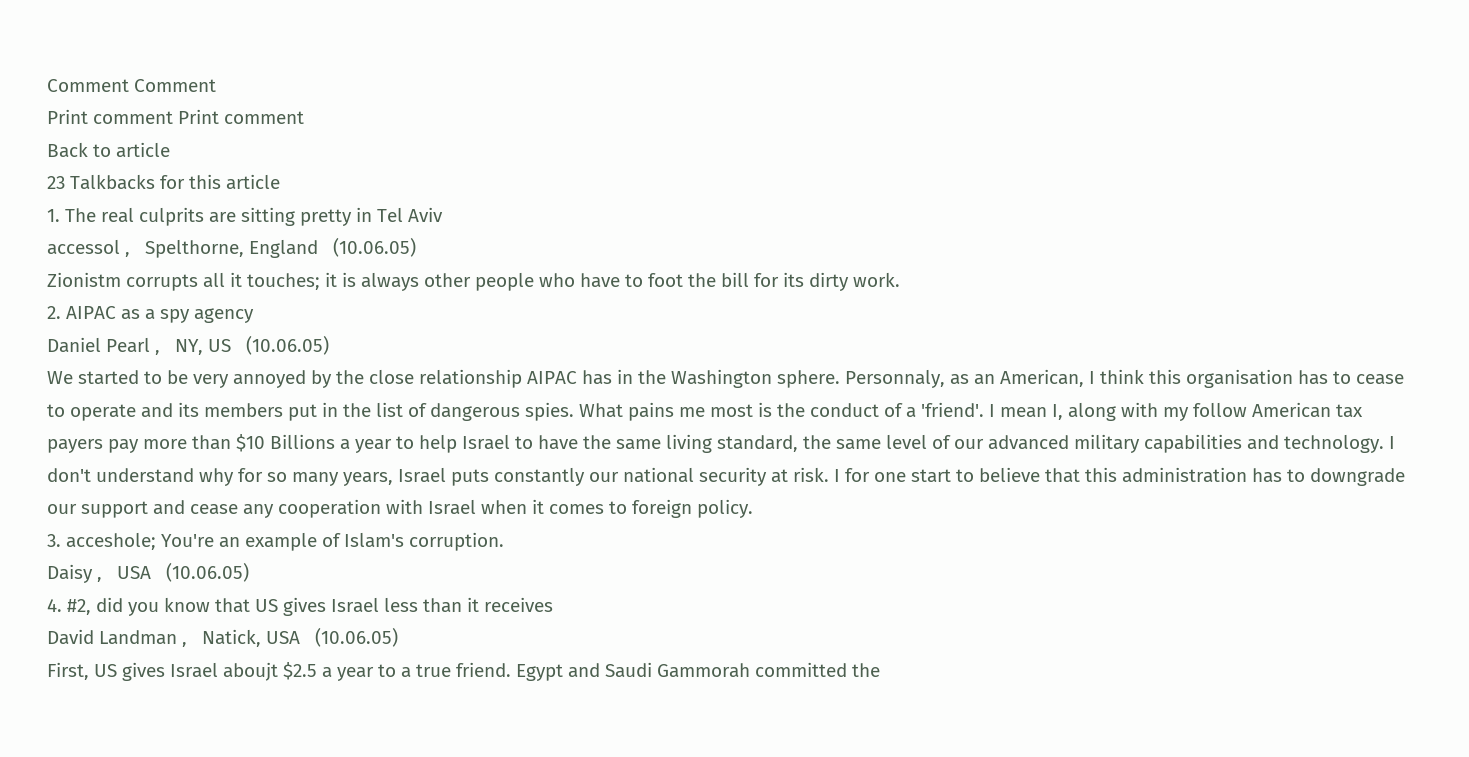Comment Comment
Print comment Print comment
Back to article
23 Talkbacks for this article
1. The real culprits are sitting pretty in Tel Aviv
accessol ,   Spelthorne, England   (10.06.05)
Zionistm corrupts all it touches; it is always other people who have to foot the bill for its dirty work.
2. AIPAC as a spy agency
Daniel Pearl ,   NY, US   (10.06.05)
We started to be very annoyed by the close relationship AIPAC has in the Washington sphere. Personnaly, as an American, I think this organisation has to cease to operate and its members put in the list of dangerous spies. What pains me most is the conduct of a 'friend'. I mean I, along with my follow American tax payers pay more than $10 Billions a year to help Israel to have the same living standard, the same level of our advanced military capabilities and technology. I don't understand why for so many years, Israel puts constantly our national security at risk. I for one start to believe that this administration has to downgrade our support and cease any cooperation with Israel when it comes to foreign policy.
3. acceshole; You're an example of Islam's corruption.
Daisy ,   USA   (10.06.05)
4. #2, did you know that US gives Israel less than it receives
David Landman ,   Natick, USA   (10.06.05)
First, US gives Israel aboujt $2.5 a year to a true friend. Egypt and Saudi Gammorah committed the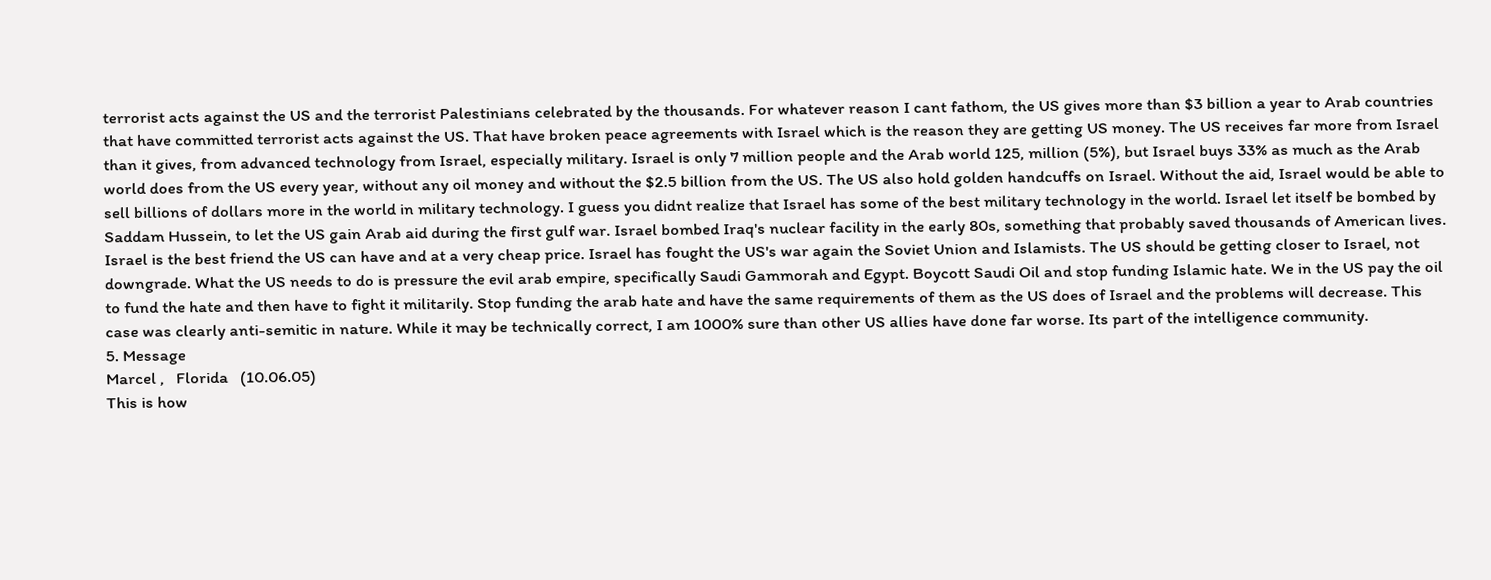terrorist acts against the US and the terrorist Palestinians celebrated by the thousands. For whatever reason I cant fathom, the US gives more than $3 billion a year to Arab countries that have committed terrorist acts against the US. That have broken peace agreements with Israel which is the reason they are getting US money. The US receives far more from Israel than it gives, from advanced technology from Israel, especially military. Israel is only 7 million people and the Arab world 125, million (5%), but Israel buys 33% as much as the Arab world does from the US every year, without any oil money and without the $2.5 billion from the US. The US also hold golden handcuffs on Israel. Without the aid, Israel would be able to sell billions of dollars more in the world in military technology. I guess you didnt realize that Israel has some of the best military technology in the world. Israel let itself be bombed by Saddam Hussein, to let the US gain Arab aid during the first gulf war. Israel bombed Iraq's nuclear facility in the early 80s, something that probably saved thousands of American lives. Israel is the best friend the US can have and at a very cheap price. Israel has fought the US's war again the Soviet Union and Islamists. The US should be getting closer to Israel, not downgrade. What the US needs to do is pressure the evil arab empire, specifically Saudi Gammorah and Egypt. Boycott Saudi Oil and stop funding Islamic hate. We in the US pay the oil to fund the hate and then have to fight it militarily. Stop funding the arab hate and have the same requirements of them as the US does of Israel and the problems will decrease. This case was clearly anti-semitic in nature. While it may be technically correct, I am 1000% sure than other US allies have done far worse. Its part of the intelligence community.
5. Message
Marcel ,   Florida   (10.06.05)
This is how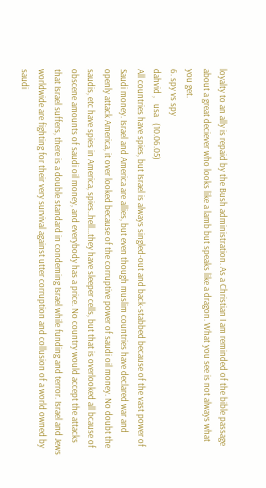loyalty to an ally is repaid by the Bush administration. As a Christian I am reminded of the bible passage about a great deciever who looks like a lamb but speaks like a dragon. What you see is not always what you get.
6. spy vs spy
dahvid ,   usa   (10.06.05)
All countries have spies, but Israel is always singled-out and back-stabbed because of the vast power of Saudi money. Israel and America are allies, but even though muslim countries have declared war and openly attack America, it over looked because of the corruptive power of saudi oil money. No doubt the saudis, etc have spies in America, spies..hell...they have sleeper cells, but that is overlooked all bcause of obscene amounts of saudi oil money, and everybody has a price. No country would accept the attacks that Israel suffers, there is a double standard in condeming Israel while funding and terror. Israel and Jews worldwide are fighting for their very survival against utter corruption and collusion of a world owned by saudi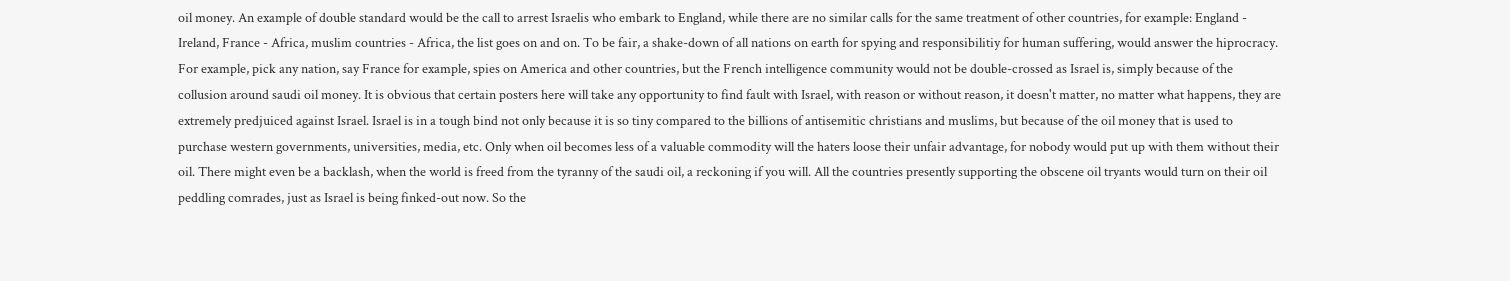oil money. An example of double standard would be the call to arrest Israelis who embark to England, while there are no similar calls for the same treatment of other countries, for example: England - Ireland, France - Africa, muslim countries - Africa, the list goes on and on. To be fair, a shake-down of all nations on earth for spying and responsibilitiy for human suffering, would answer the hiprocracy. For example, pick any nation, say France for example, spies on America and other countries, but the French intelligence community would not be double-crossed as Israel is, simply because of the collusion around saudi oil money. It is obvious that certain posters here will take any opportunity to find fault with Israel, with reason or without reason, it doesn't matter, no matter what happens, they are extremely predjuiced against Israel. Israel is in a tough bind not only because it is so tiny compared to the billions of antisemitic christians and muslims, but because of the oil money that is used to purchase western governments, universities, media, etc. Only when oil becomes less of a valuable commodity will the haters loose their unfair advantage, for nobody would put up with them without their oil. There might even be a backlash, when the world is freed from the tyranny of the saudi oil, a reckoning if you will. All the countries presently supporting the obscene oil tryants would turn on their oil peddling comrades, just as Israel is being finked-out now. So the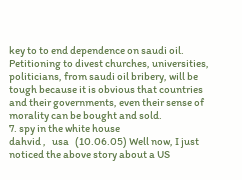key to to end dependence on saudi oil. Petitioning to divest churches, universities, politicians, from saudi oil bribery, will be tough because it is obvious that countries and their governments, even their sense of morality can be bought and sold.
7. spy in the white house
dahvid ,   usa   (10.06.05) Well now, I just noticed the above story about a US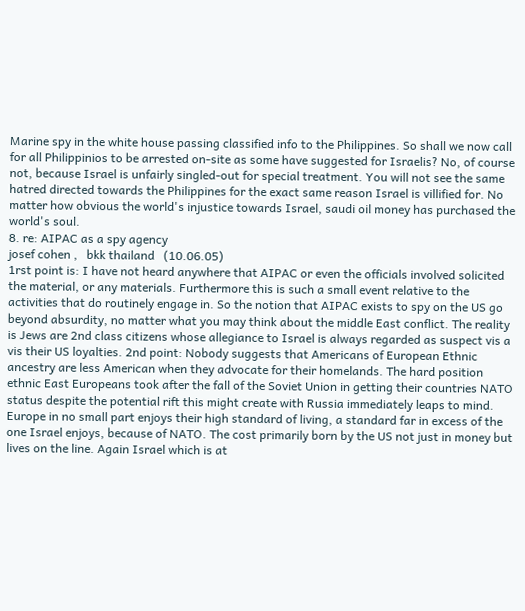Marine spy in the white house passing classified info to the Philippines. So shall we now call for all Philippinios to be arrested on-site as some have suggested for Israelis? No, of course not, because Israel is unfairly singled-out for special treatment. You will not see the same hatred directed towards the Philippines for the exact same reason Israel is villified for. No matter how obvious the world's injustice towards Israel, saudi oil money has purchased the world's soul.
8. re: AIPAC as a spy agency
josef cohen ,   bkk thailand   (10.06.05)
1rst point is: I have not heard anywhere that AIPAC or even the officials involved solicited the material, or any materials. Furthermore this is such a small event relative to the activities that do routinely engage in. So the notion that AIPAC exists to spy on the US go beyond absurdity, no matter what you may think about the middle East conflict. The reality is Jews are 2nd class citizens whose allegiance to Israel is always regarded as suspect vis a vis their US loyalties. 2nd point: Nobody suggests that Americans of European Ethnic ancestry are less American when they advocate for their homelands. The hard position ethnic East Europeans took after the fall of the Soviet Union in getting their countries NATO status despite the potential rift this might create with Russia immediately leaps to mind. Europe in no small part enjoys their high standard of living, a standard far in excess of the one Israel enjoys, because of NATO. The cost primarily born by the US not just in money but lives on the line. Again Israel which is at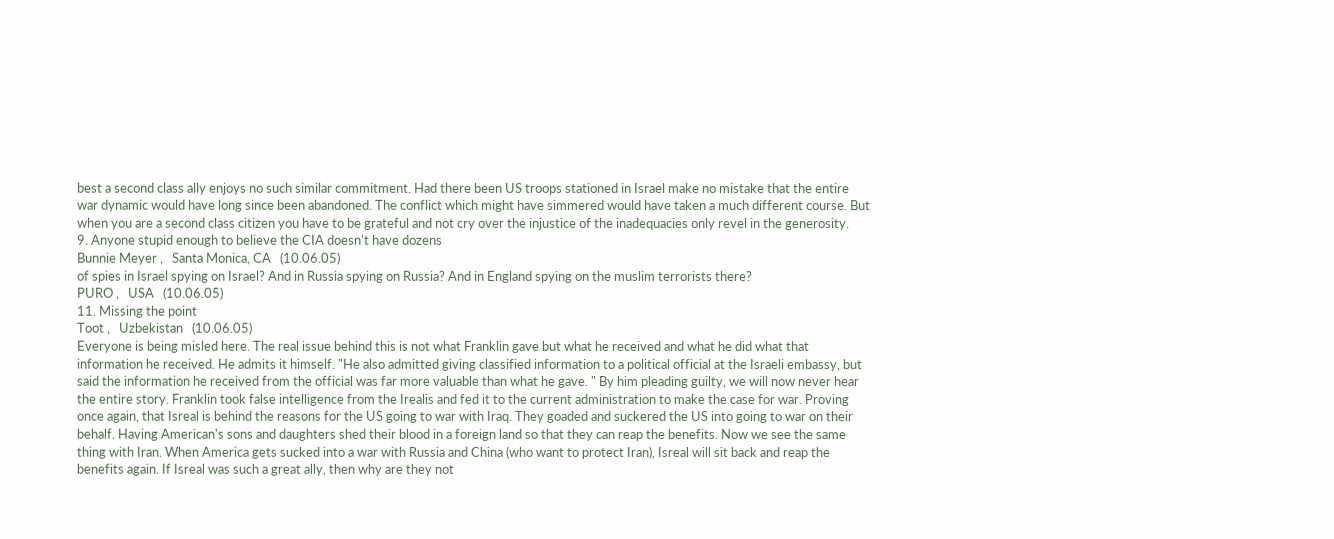best a second class ally enjoys no such similar commitment. Had there been US troops stationed in Israel make no mistake that the entire war dynamic would have long since been abandoned. The conflict which might have simmered would have taken a much different course. But when you are a second class citizen you have to be grateful and not cry over the injustice of the inadequacies only revel in the generosity.
9. Anyone stupid enough to believe the CIA doesn't have dozens
Bunnie Meyer ,   Santa Monica, CA   (10.06.05)
of spies in Israel spying on Israel? And in Russia spying on Russia? And in England spying on the muslim terrorists there?
PURO ,   USA   (10.06.05)
11. Missing the point
Toot ,   Uzbekistan   (10.06.05)
Everyone is being misled here. The real issue behind this is not what Franklin gave but what he received and what he did what that information he received. He admits it himself. "He also admitted giving classified information to a political official at the Israeli embassy, but said the information he received from the official was far more valuable than what he gave. " By him pleading guilty, we will now never hear the entire story. Franklin took false intelligence from the Irealis and fed it to the current administration to make the case for war. Proving once again, that Isreal is behind the reasons for the US going to war with Iraq. They goaded and suckered the US into going to war on their behalf. Having American's sons and daughters shed their blood in a foreign land so that they can reap the benefits. Now we see the same thing with Iran. When America gets sucked into a war with Russia and China (who want to protect Iran), Isreal will sit back and reap the benefits again. If Isreal was such a great ally, then why are they not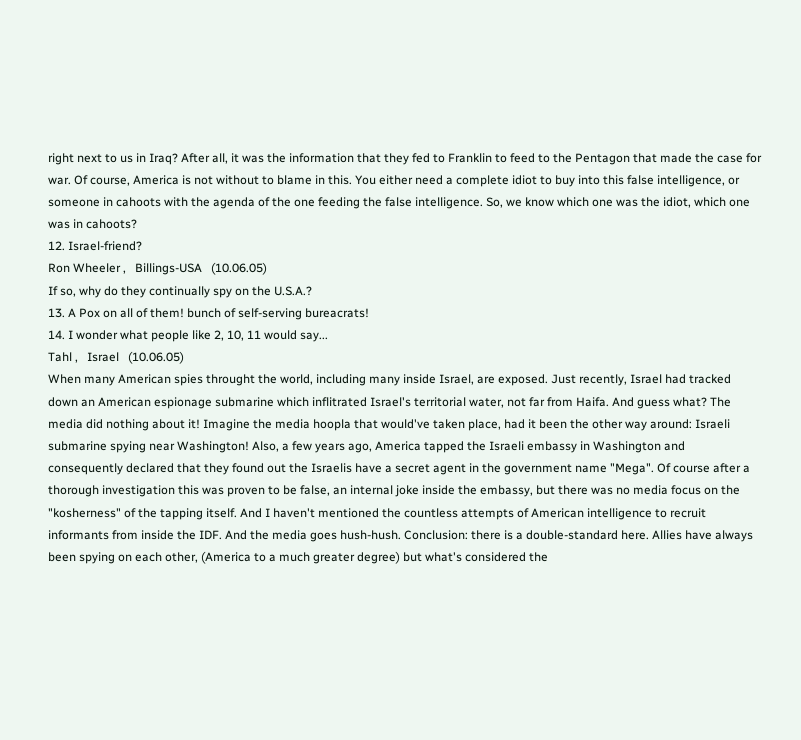right next to us in Iraq? After all, it was the information that they fed to Franklin to feed to the Pentagon that made the case for war. Of course, America is not without to blame in this. You either need a complete idiot to buy into this false intelligence, or someone in cahoots with the agenda of the one feeding the false intelligence. So, we know which one was the idiot, which one was in cahoots?
12. Israel-friend?
Ron Wheeler ,   Billings-USA   (10.06.05)
If so, why do they continually spy on the U.S.A.?
13. A Pox on all of them! bunch of self-serving bureacrats!
14. I wonder what people like 2, 10, 11 would say...
Tahl ,   Israel   (10.06.05)
When many American spies throught the world, including many inside Israel, are exposed. Just recently, Israel had tracked down an American espionage submarine which inflitrated Israel's territorial water, not far from Haifa. And guess what? The media did nothing about it! Imagine the media hoopla that would've taken place, had it been the other way around: Israeli submarine spying near Washington! Also, a few years ago, America tapped the Israeli embassy in Washington and consequently declared that they found out the Israelis have a secret agent in the government name "Mega". Of course after a thorough investigation this was proven to be false, an internal joke inside the embassy, but there was no media focus on the "kosherness" of the tapping itself. And I haven't mentioned the countless attempts of American intelligence to recruit informants from inside the IDF. And the media goes hush-hush. Conclusion: there is a double-standard here. Allies have always been spying on each other, (America to a much greater degree) but what's considered the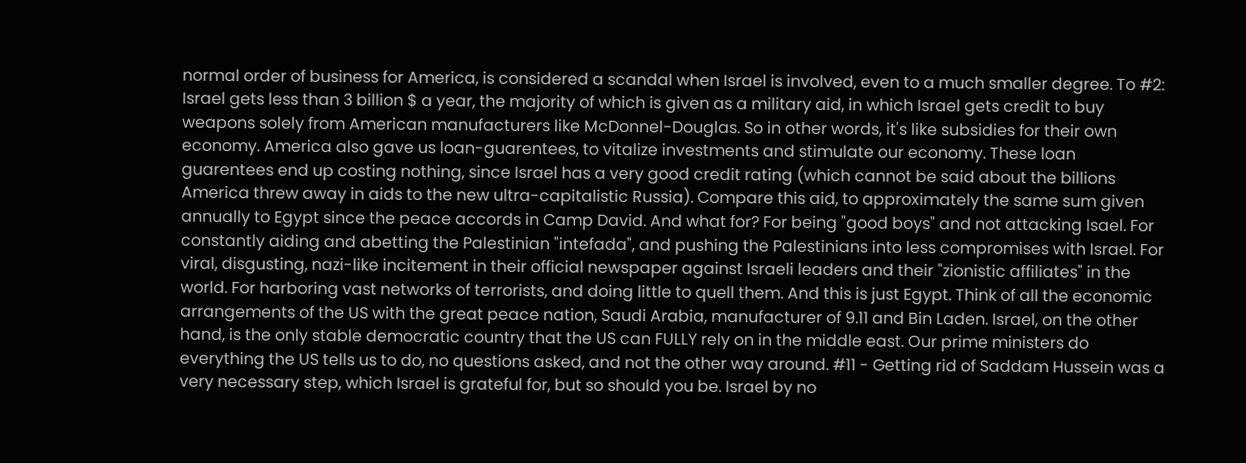normal order of business for America, is considered a scandal when Israel is involved, even to a much smaller degree. To #2: Israel gets less than 3 billion $ a year, the majority of which is given as a military aid, in which Israel gets credit to buy weapons solely from American manufacturers like McDonnel-Douglas. So in other words, it's like subsidies for their own economy. America also gave us loan-guarentees, to vitalize investments and stimulate our economy. These loan guarentees end up costing nothing, since Israel has a very good credit rating (which cannot be said about the billions America threw away in aids to the new ultra-capitalistic Russia). Compare this aid, to approximately the same sum given annually to Egypt since the peace accords in Camp David. And what for? For being "good boys" and not attacking Isael. For constantly aiding and abetting the Palestinian "intefada", and pushing the Palestinians into less compromises with Israel. For viral, disgusting, nazi-like incitement in their official newspaper against Israeli leaders and their "zionistic affiliates" in the world. For harboring vast networks of terrorists, and doing little to quell them. And this is just Egypt. Think of all the economic arrangements of the US with the great peace nation, Saudi Arabia, manufacturer of 9.11 and Bin Laden. Israel, on the other hand, is the only stable democratic country that the US can FULLY rely on in the middle east. Our prime ministers do everything the US tells us to do, no questions asked, and not the other way around. #11 - Getting rid of Saddam Hussein was a very necessary step, which Israel is grateful for, but so should you be. Israel by no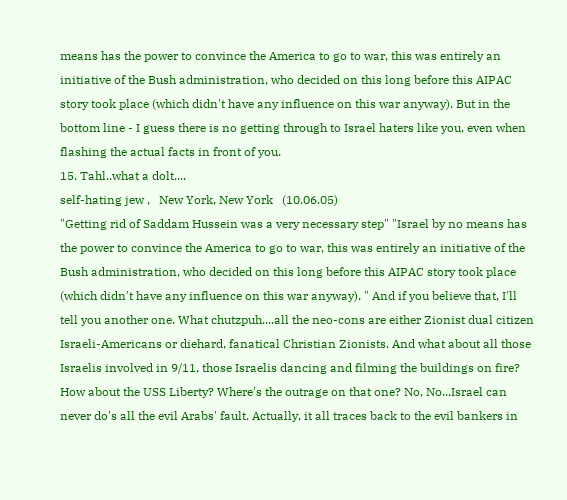means has the power to convince the America to go to war, this was entirely an initiative of the Bush administration, who decided on this long before this AIPAC story took place (which didn't have any influence on this war anyway). But in the bottom line - I guess there is no getting through to Israel haters like you, even when flashing the actual facts in front of you.
15. Tahl..what a dolt....
self-hating jew ,   New York, New York   (10.06.05)
"Getting rid of Saddam Hussein was a very necessary step" "Israel by no means has the power to convince the America to go to war, this was entirely an initiative of the Bush administration, who decided on this long before this AIPAC story took place (which didn't have any influence on this war anyway). " And if you believe that, I'll tell you another one. What chutzpuh....all the neo-cons are either Zionist dual citizen Israeli-Americans or diehard, fanatical Christian Zionists. And what about all those Israelis involved in 9/11, those Israelis dancing and filming the buildings on fire? How about the USS Liberty? Where's the outrage on that one? No, No...Israel can never do's all the evil Arabs' fault. Actually, it all traces back to the evil bankers in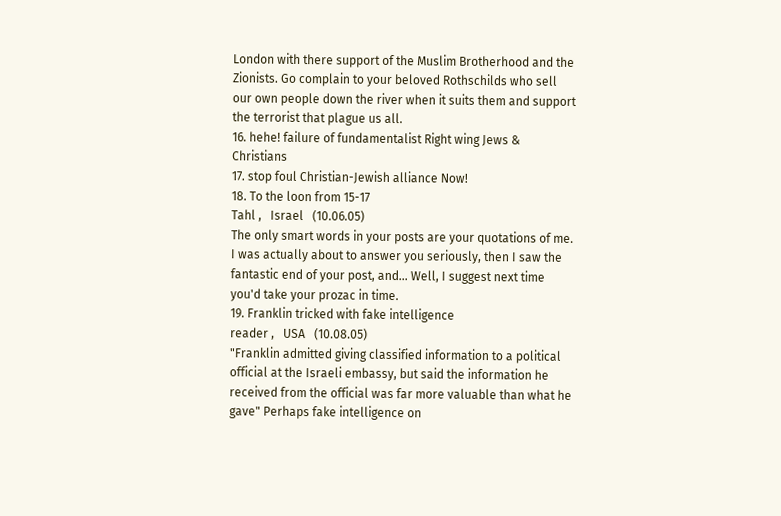London with there support of the Muslim Brotherhood and the Zionists. Go complain to your beloved Rothschilds who sell our own people down the river when it suits them and support the terrorist that plague us all.
16. hehe! failure of fundamentalist Right wing Jews & Christians
17. stop foul Christian-Jewish alliance Now!
18. To the loon from 15-17
Tahl ,   Israel   (10.06.05)
The only smart words in your posts are your quotations of me. I was actually about to answer you seriously, then I saw the fantastic end of your post, and... Well, I suggest next time you'd take your prozac in time.
19. Franklin tricked with fake intelligence
reader ,   USA   (10.08.05)
"Franklin admitted giving classified information to a political official at the Israeli embassy, but said the information he received from the official was far more valuable than what he gave" Perhaps fake intelligence on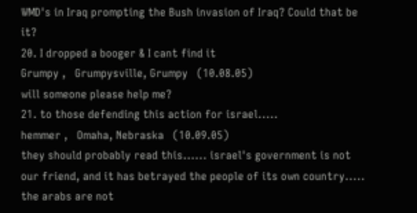WMD's in Iraq prompting the Bush invasion of Iraq? Could that be it?
20. I dropped a booger & I cant find it
Grumpy ,   Grumpysville, Grumpy   (10.08.05)
will someone please help me?
21. to those defending this action for israel.....
hemmer ,   Omaha, Nebraska   (10.09.05)
they should probably read this...... israel's government is not our friend, and it has betrayed the people of its own country..... the arabs are not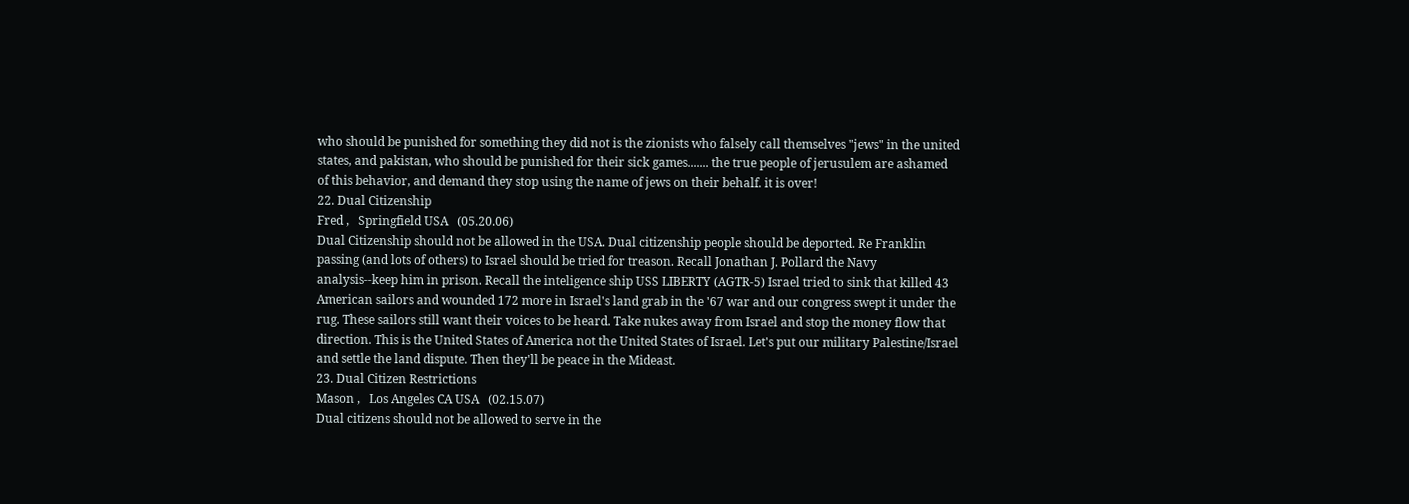who should be punished for something they did not is the zionists who falsely call themselves "jews" in the united states, and pakistan, who should be punished for their sick games....... the true people of jerusulem are ashamed of this behavior, and demand they stop using the name of jews on their behalf. it is over!
22. Dual Citizenship
Fred ,   Springfield USA   (05.20.06)
Dual Citizenship should not be allowed in the USA. Dual citizenship people should be deported. Re Franklin passing (and lots of others) to Israel should be tried for treason. Recall Jonathan J. Pollard the Navy analysis--keep him in prison. Recall the inteligence ship USS LIBERTY (AGTR-5) Israel tried to sink that killed 43 American sailors and wounded 172 more in Israel's land grab in the '67 war and our congress swept it under the rug. These sailors still want their voices to be heard. Take nukes away from Israel and stop the money flow that direction. This is the United States of America not the United States of Israel. Let's put our military Palestine/Israel and settle the land dispute. Then they'll be peace in the Mideast.
23. Dual Citizen Restrictions
Mason ,   Los Angeles CA USA   (02.15.07)
Dual citizens should not be allowed to serve in the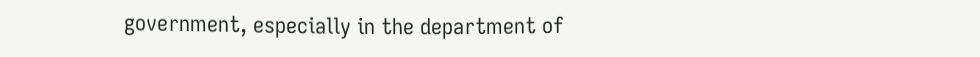government, especially in the department of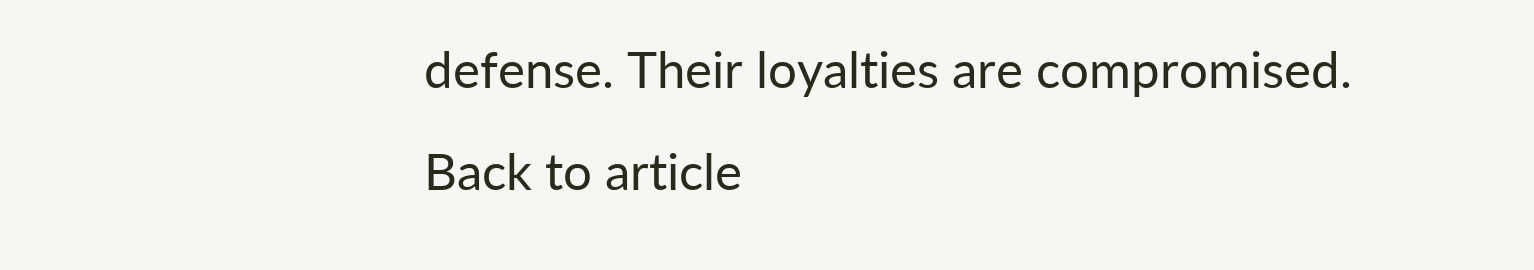defense. Their loyalties are compromised.
Back to article